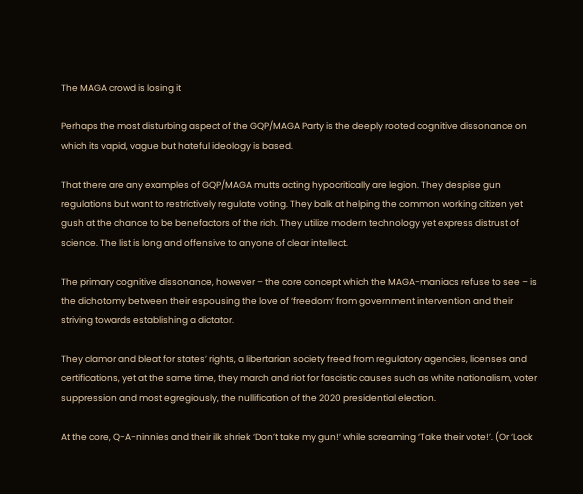The MAGA crowd is losing it

Perhaps the most disturbing aspect of the GQP/MAGA Party is the deeply rooted cognitive dissonance on which its vapid, vague but hateful ideology is based.

That there are any examples of GQP/MAGA mutts acting hypocritically are legion. They despise gun regulations but want to restrictively regulate voting. They balk at helping the common working citizen yet gush at the chance to be benefactors of the rich. They utilize modern technology yet express distrust of science. The list is long and offensive to anyone of clear intellect.

The primary cognitive dissonance, however – the core concept which the MAGA-maniacs refuse to see – is the dichotomy between their espousing the love of ‘freedom’ from government intervention and their striving towards establishing a dictator.

They clamor and bleat for states’ rights, a libertarian society freed from regulatory agencies, licenses and certifications, yet at the same time, they march and riot for fascistic causes such as white nationalism, voter suppression and most egregiously, the nullification of the 2020 presidential election.

At the core, Q-A-ninnies and their ilk shriek ‘Don’t take my gun!’ while screaming ‘Take their vote!’. (Or ‘Lock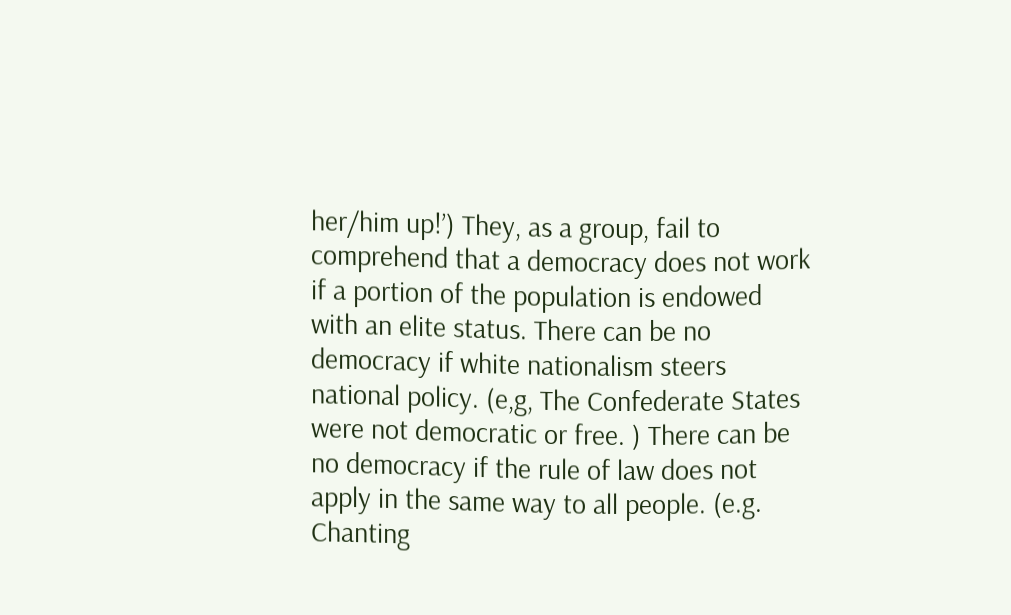her/him up!’) They, as a group, fail to comprehend that a democracy does not work if a portion of the population is endowed with an elite status. There can be no democracy if white nationalism steers national policy. (e,g, The Confederate States were not democratic or free. ) There can be no democracy if the rule of law does not apply in the same way to all people. (e.g. Chanting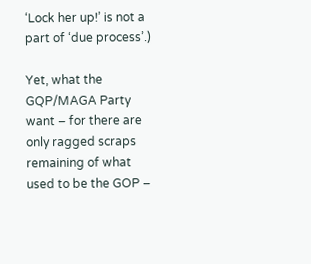‘Lock her up!’ is not a part of ‘due process’.)

Yet, what the GQP/MAGA Party want – for there are only ragged scraps remaining of what used to be the GOP –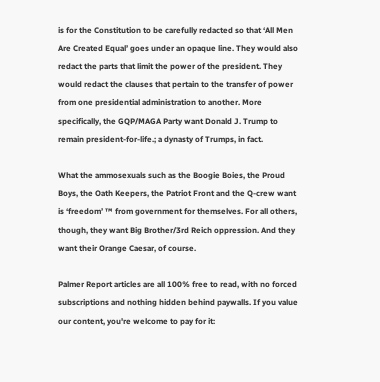is for the Constitution to be carefully redacted so that ‘All Men Are Created Equal’ goes under an opaque line. They would also redact the parts that limit the power of the president. They would redact the clauses that pertain to the transfer of power from one presidential administration to another. More specifically, the GQP/MAGA Party want Donald J. Trump to remain president-for-life.; a dynasty of Trumps, in fact.

What the ammosexuals such as the Boogie Boies, the Proud Boys, the Oath Keepers, the Patriot Front and the Q-crew want is ‘freedom’ ™ from government for themselves. For all others, though, they want Big Brother/3rd Reich oppression. And they want their Orange Caesar, of course.

Palmer Report articles are all 100% free to read, with no forced subscriptions and nothing hidden behind paywalls. If you value our content, you're welcome to pay for it: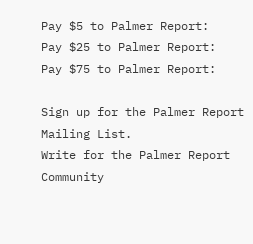Pay $5 to Palmer Report:
Pay $25 to Palmer Report:
Pay $75 to Palmer Report:

Sign up for the Palmer Report Mailing List.
Write for the Palmer Report Community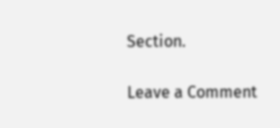Section.

Leave a Comment